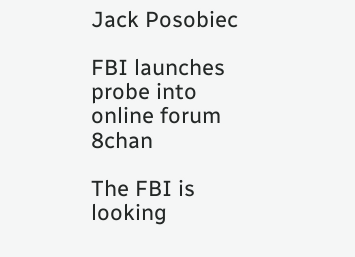Jack Posobiec

FBI launches probe into online forum 8chan

The FBI is looking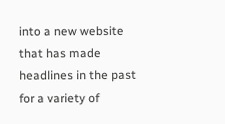into a new website that has made headlines in the past for a variety of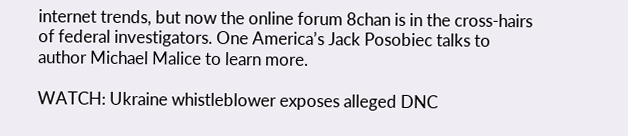internet trends, but now the online forum 8chan is in the cross-hairs of federal investigators. One America’s Jack Posobiec talks to author Michael Malice to learn more.

WATCH: Ukraine whistleblower exposes alleged DNC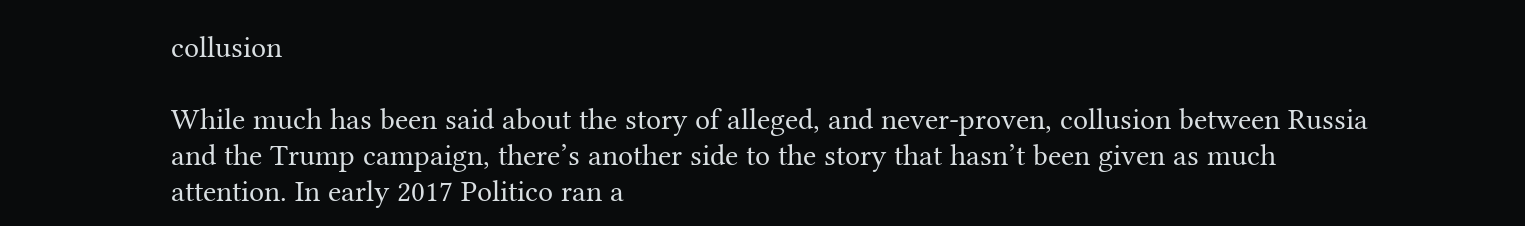collusion

While much has been said about the story of alleged, and never-proven, collusion between Russia and the Trump campaign, there’s another side to the story that hasn’t been given as much attention. In early 2017 Politico ran a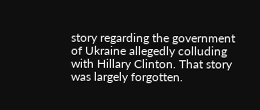story regarding the government of Ukraine allegedly colluding with Hillary Clinton. That story was largely forgotten.